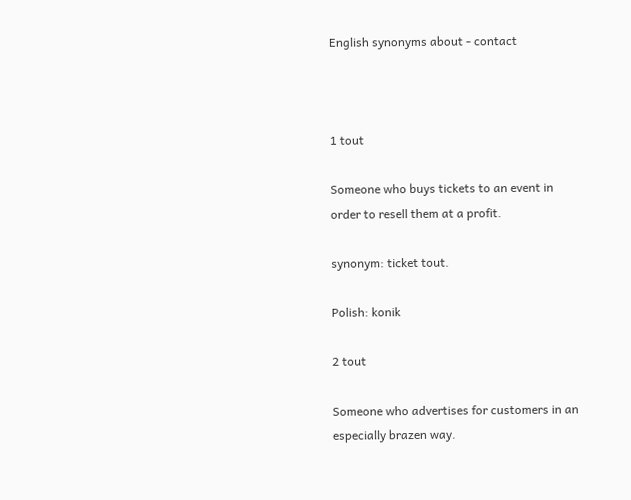English synonyms about - contact



1 tout

Someone who buys tickets to an event in order to resell them at a profit.

synonym: ticket tout.

Polish: konik

2 tout

Someone who advertises for customers in an especially brazen way.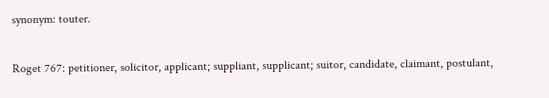synonym: touter.

Roget 767: petitioner, solicitor, applicant; suppliant, supplicant; suitor, candidate, claimant, postulant,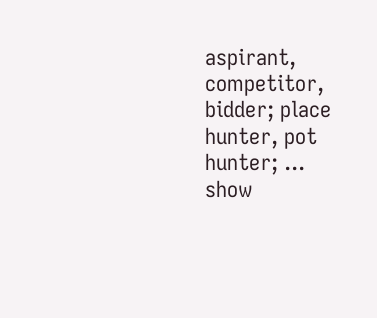aspirant, competitor, bidder; place hunter, pot hunter; ... show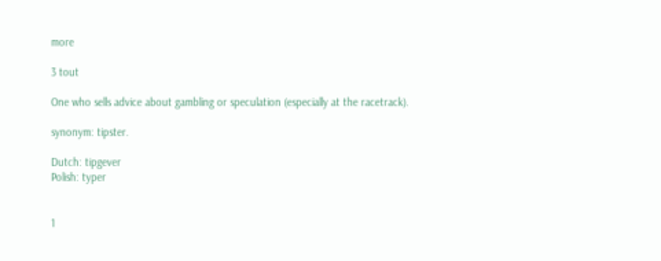more

3 tout

One who sells advice about gambling or speculation (especially at the racetrack).

synonym: tipster.

Dutch: tipgever
Polish: typer


1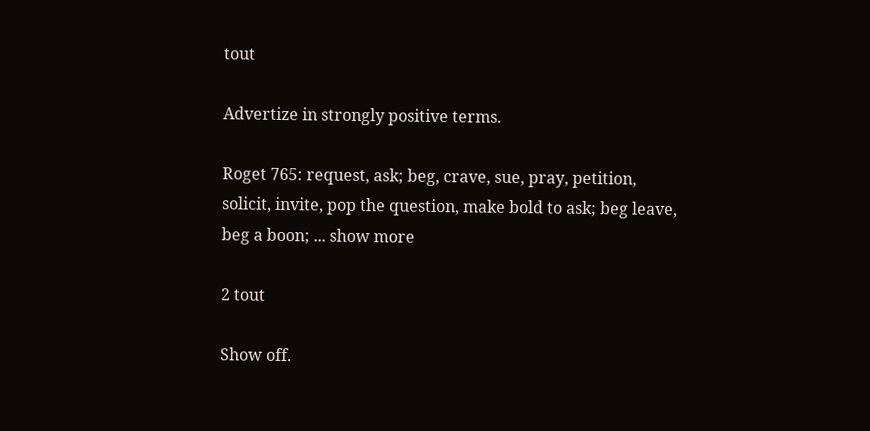tout

Advertize in strongly positive terms.

Roget 765: request, ask; beg, crave, sue, pray, petition, solicit, invite, pop the question, make bold to ask; beg leave, beg a boon; ... show more

2 tout

Show off.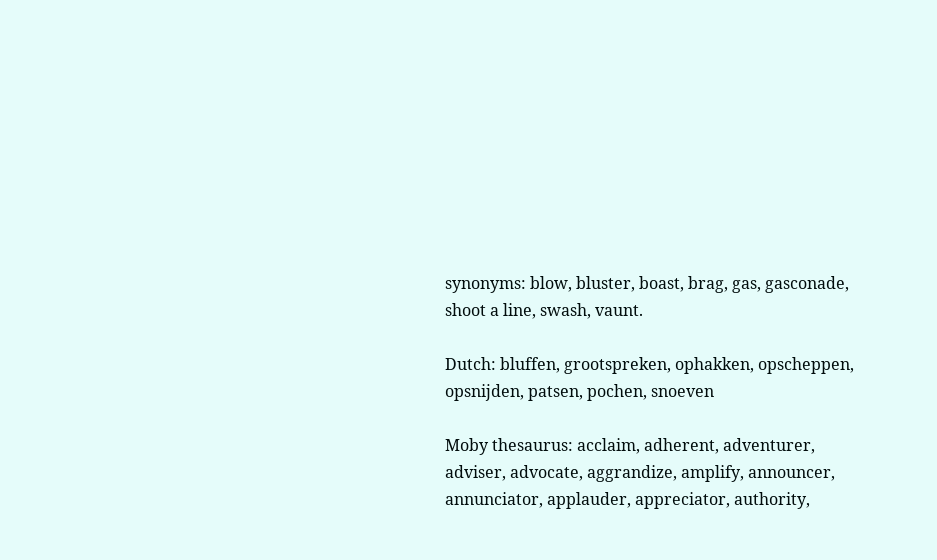synonyms: blow, bluster, boast, brag, gas, gasconade, shoot a line, swash, vaunt.

Dutch: bluffen, grootspreken, ophakken, opscheppen, opsnijden, patsen, pochen, snoeven

Moby thesaurus: acclaim, adherent, adventurer, adviser, advocate, aggrandize, amplify, announcer, annunciator, applauder, appreciator, authority,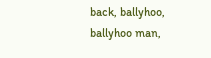back, ballyhoo, ballyhoo man,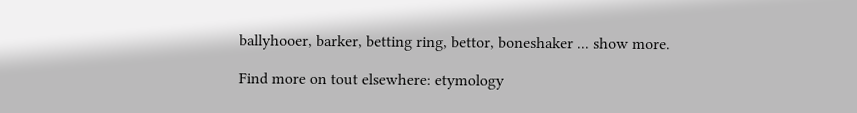ballyhooer, barker, betting ring, bettor, boneshaker ... show more.

Find more on tout elsewhere: etymology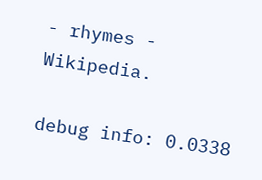- rhymes - Wikipedia.

debug info: 0.0338